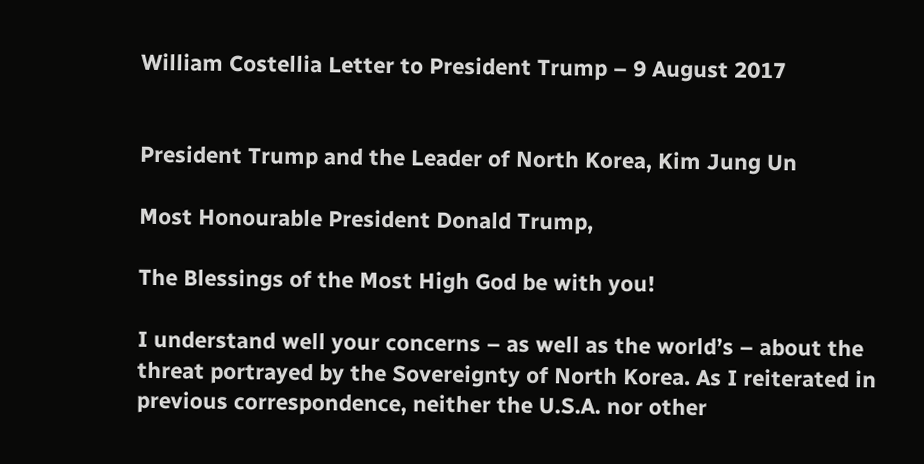William Costellia Letter to President Trump – 9 August 2017


President Trump and the Leader of North Korea, Kim Jung Un

Most Honourable President Donald Trump,

The Blessings of the Most High God be with you!

I understand well your concerns – as well as the world’s – about the threat portrayed by the Sovereignty of North Korea. As I reiterated in previous correspondence, neither the U.S.A. nor other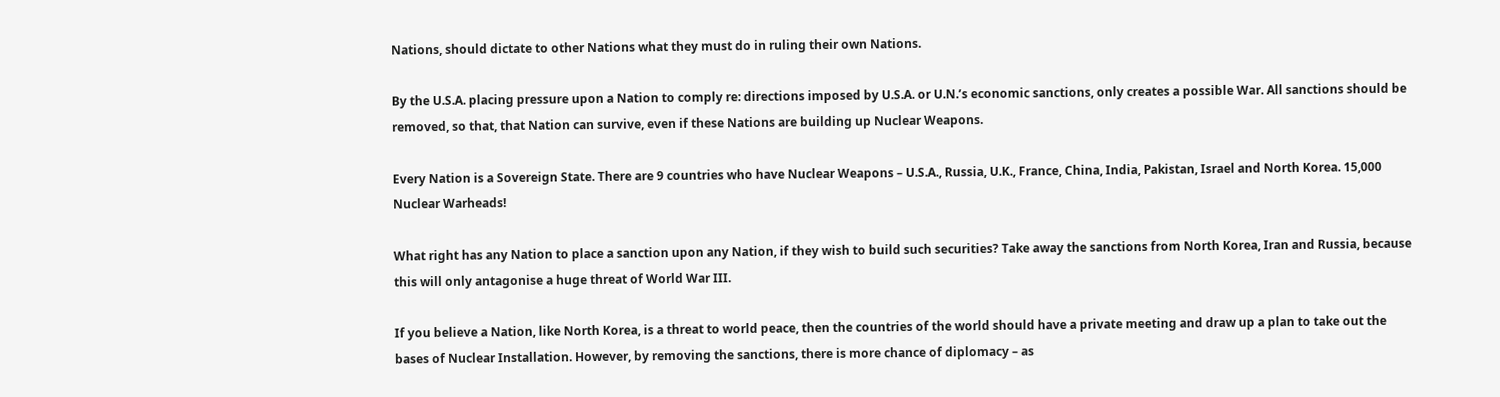Nations, should dictate to other Nations what they must do in ruling their own Nations.

By the U.S.A. placing pressure upon a Nation to comply re: directions imposed by U.S.A. or U.N.’s economic sanctions, only creates a possible War. All sanctions should be removed, so that, that Nation can survive, even if these Nations are building up Nuclear Weapons.

Every Nation is a Sovereign State. There are 9 countries who have Nuclear Weapons – U.S.A., Russia, U.K., France, China, India, Pakistan, Israel and North Korea. 15,000 Nuclear Warheads!

What right has any Nation to place a sanction upon any Nation, if they wish to build such securities? Take away the sanctions from North Korea, Iran and Russia, because this will only antagonise a huge threat of World War III.

If you believe a Nation, like North Korea, is a threat to world peace, then the countries of the world should have a private meeting and draw up a plan to take out the bases of Nuclear Installation. However, by removing the sanctions, there is more chance of diplomacy – as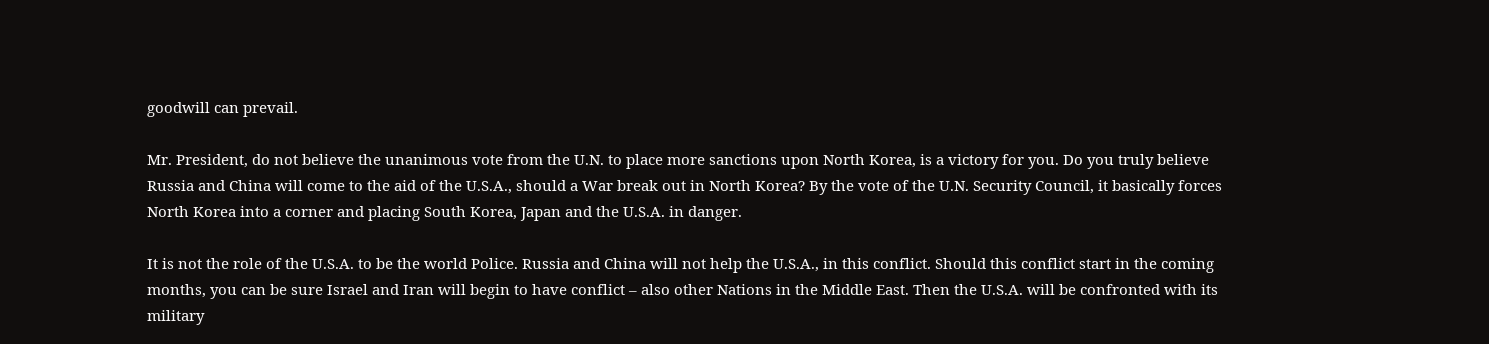goodwill can prevail.

Mr. President, do not believe the unanimous vote from the U.N. to place more sanctions upon North Korea, is a victory for you. Do you truly believe Russia and China will come to the aid of the U.S.A., should a War break out in North Korea? By the vote of the U.N. Security Council, it basically forces North Korea into a corner and placing South Korea, Japan and the U.S.A. in danger.

It is not the role of the U.S.A. to be the world Police. Russia and China will not help the U.S.A., in this conflict. Should this conflict start in the coming months, you can be sure Israel and Iran will begin to have conflict – also other Nations in the Middle East. Then the U.S.A. will be confronted with its military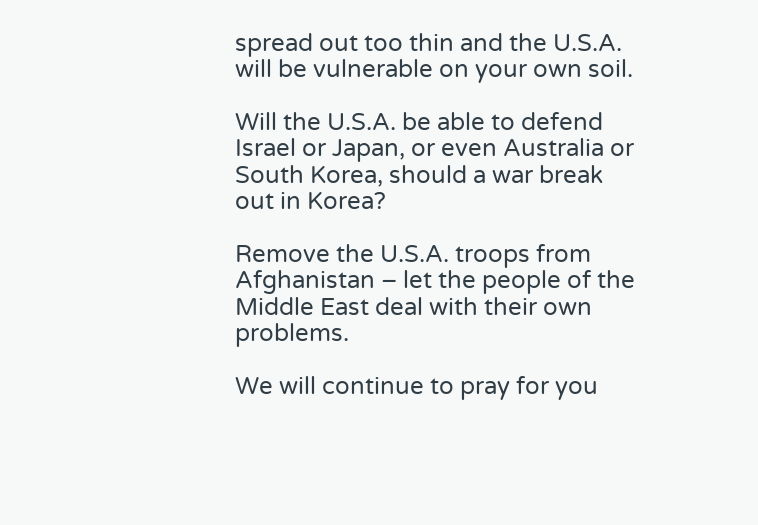spread out too thin and the U.S.A. will be vulnerable on your own soil.

Will the U.S.A. be able to defend Israel or Japan, or even Australia or South Korea, should a war break out in Korea?

Remove the U.S.A. troops from Afghanistan – let the people of the Middle East deal with their own problems.

We will continue to pray for you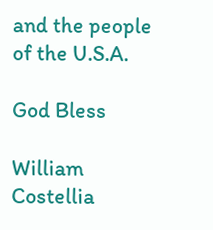and the people of the U.S.A.

God Bless

William Costellia